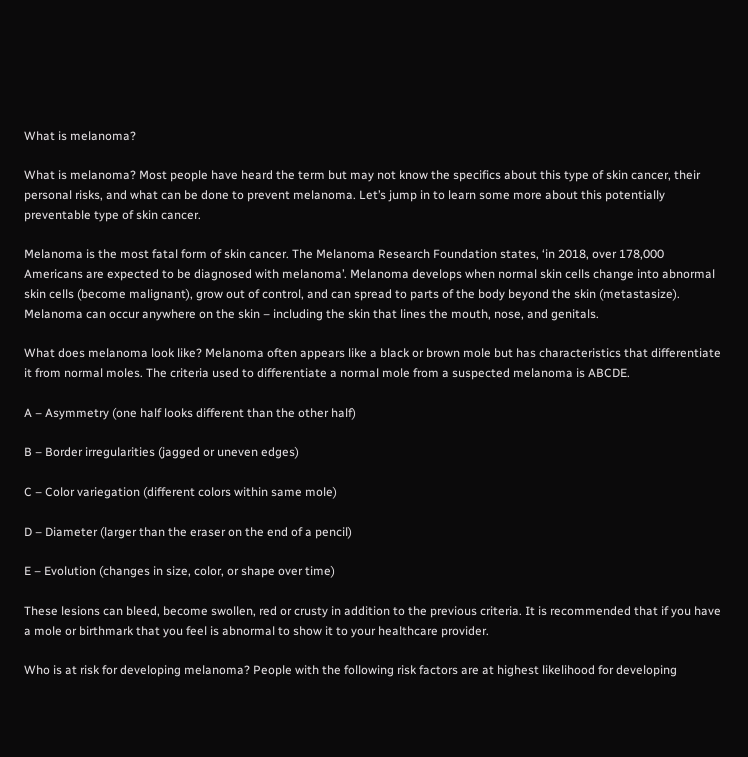What is melanoma?

What is melanoma? Most people have heard the term but may not know the specifics about this type of skin cancer, their personal risks, and what can be done to prevent melanoma. Let’s jump in to learn some more about this potentially preventable type of skin cancer.

Melanoma is the most fatal form of skin cancer. The Melanoma Research Foundation states, ‘in 2018, over 178,000 Americans are expected to be diagnosed with melanoma’. Melanoma develops when normal skin cells change into abnormal skin cells (become malignant), grow out of control, and can spread to parts of the body beyond the skin (metastasize). Melanoma can occur anywhere on the skin – including the skin that lines the mouth, nose, and genitals.

What does melanoma look like? Melanoma often appears like a black or brown mole but has characteristics that differentiate it from normal moles. The criteria used to differentiate a normal mole from a suspected melanoma is ABCDE.

A – Asymmetry (one half looks different than the other half)

B – Border irregularities (jagged or uneven edges)

C – Color variegation (different colors within same mole)

D – Diameter (larger than the eraser on the end of a pencil)

E – Evolution (changes in size, color, or shape over time)

These lesions can bleed, become swollen, red or crusty in addition to the previous criteria. It is recommended that if you have a mole or birthmark that you feel is abnormal to show it to your healthcare provider.

Who is at risk for developing melanoma? People with the following risk factors are at highest likelihood for developing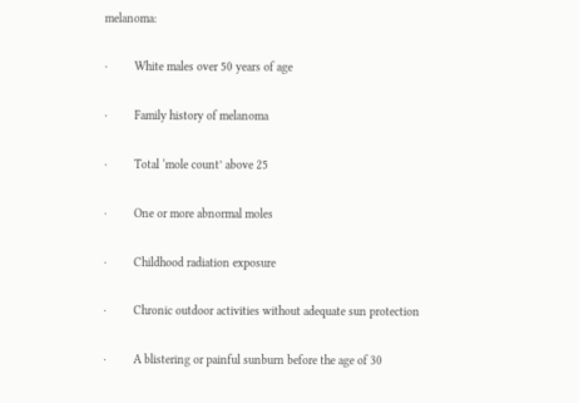melanoma:

·         White males over 50 years of age

·         Family history of melanoma

·         Total ‘mole count’ above 25

·         One or more abnormal moles

·         Childhood radiation exposure

·         Chronic outdoor activities without adequate sun protection

·         A blistering or painful sunburn before the age of 30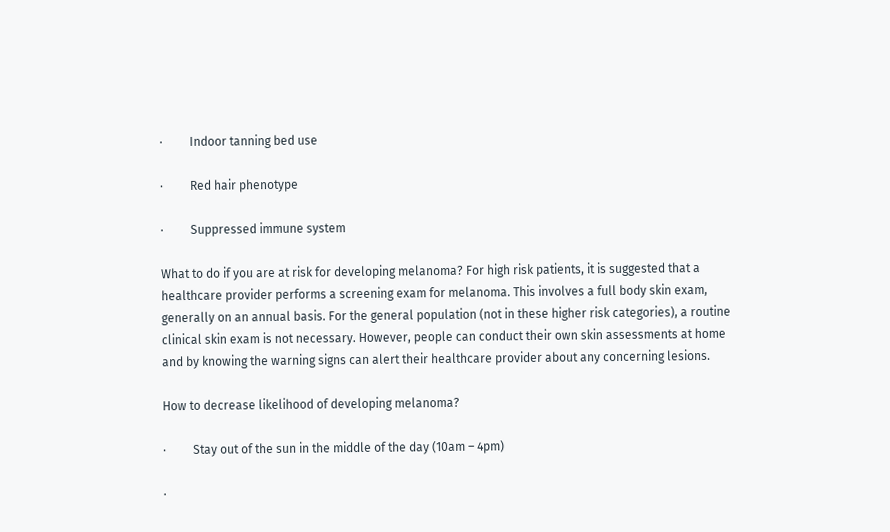·         Indoor tanning bed use

·         Red hair phenotype

·         Suppressed immune system

What to do if you are at risk for developing melanoma? For high risk patients, it is suggested that a healthcare provider performs a screening exam for melanoma. This involves a full body skin exam, generally on an annual basis. For the general population (not in these higher risk categories), a routine clinical skin exam is not necessary. However, people can conduct their own skin assessments at home and by knowing the warning signs can alert their healthcare provider about any concerning lesions.

How to decrease likelihood of developing melanoma?

·         Stay out of the sun in the middle of the day (10am – 4pm)

·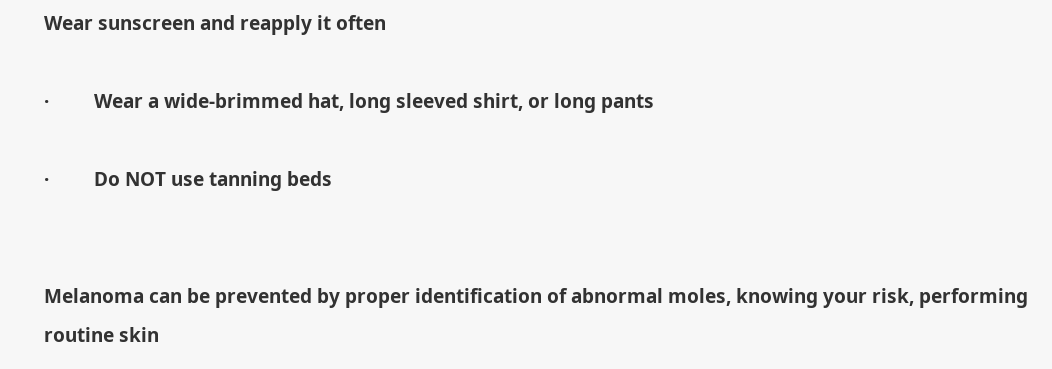Wear sunscreen and reapply it often

·         Wear a wide-brimmed hat, long sleeved shirt, or long pants

·         Do NOT use tanning beds


Melanoma can be prevented by proper identification of abnormal moles, knowing your risk, performing routine skin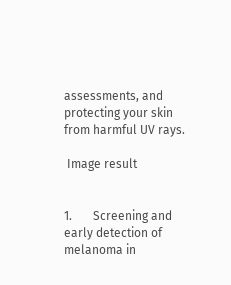assessments, and protecting your skin from harmful UV rays.

 Image result


1.       Screening and early detection of melanoma in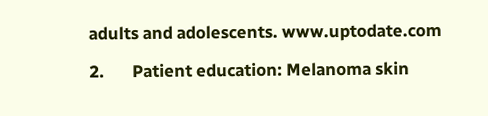adults and adolescents. www.uptodate.com

2.       Patient education: Melanoma skin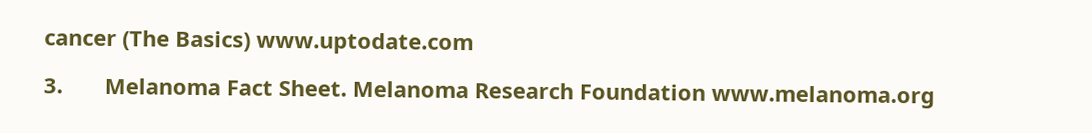cancer (The Basics) www.uptodate.com

3.       Melanoma Fact Sheet. Melanoma Research Foundation www.melanoma.org